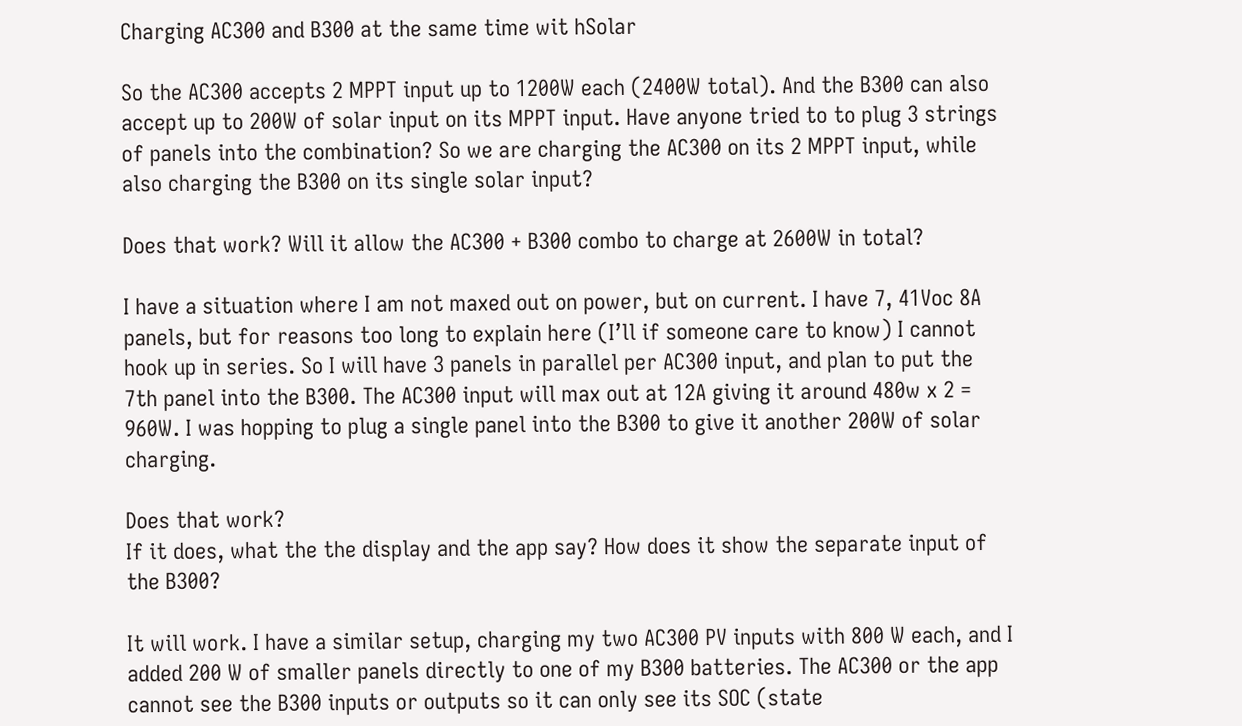Charging AC300 and B300 at the same time wit hSolar

So the AC300 accepts 2 MPPT input up to 1200W each (2400W total). And the B300 can also accept up to 200W of solar input on its MPPT input. Have anyone tried to to plug 3 strings of panels into the combination? So we are charging the AC300 on its 2 MPPT input, while also charging the B300 on its single solar input?

Does that work? Will it allow the AC300 + B300 combo to charge at 2600W in total?

I have a situation where I am not maxed out on power, but on current. I have 7, 41Voc 8A panels, but for reasons too long to explain here (I’ll if someone care to know) I cannot hook up in series. So I will have 3 panels in parallel per AC300 input, and plan to put the 7th panel into the B300. The AC300 input will max out at 12A giving it around 480w x 2 = 960W. I was hopping to plug a single panel into the B300 to give it another 200W of solar charging.

Does that work?
If it does, what the the display and the app say? How does it show the separate input of the B300?

It will work. I have a similar setup, charging my two AC300 PV inputs with 800 W each, and I added 200 W of smaller panels directly to one of my B300 batteries. The AC300 or the app cannot see the B300 inputs or outputs so it can only see its SOC (state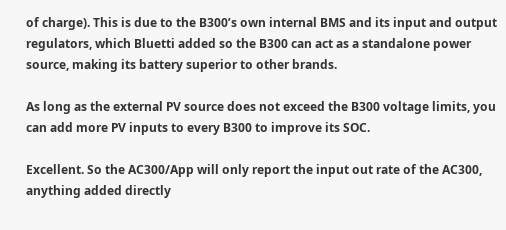of charge). This is due to the B300’s own internal BMS and its input and output regulators, which Bluetti added so the B300 can act as a standalone power source, making its battery superior to other brands.

As long as the external PV source does not exceed the B300 voltage limits, you can add more PV inputs to every B300 to improve its SOC.

Excellent. So the AC300/App will only report the input out rate of the AC300, anything added directly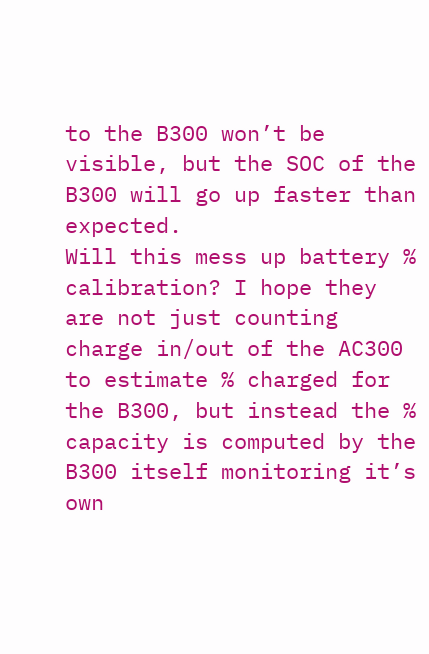to the B300 won’t be visible, but the SOC of the B300 will go up faster than expected.
Will this mess up battery % calibration? I hope they are not just counting charge in/out of the AC300 to estimate % charged for the B300, but instead the % capacity is computed by the B300 itself monitoring it’s own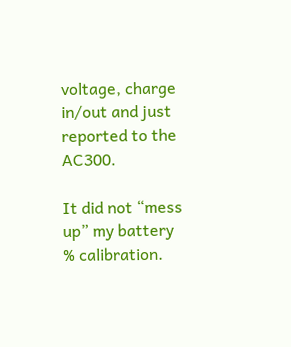voltage, charge in/out and just reported to the AC300.

It did not “mess up” my battery % calibration.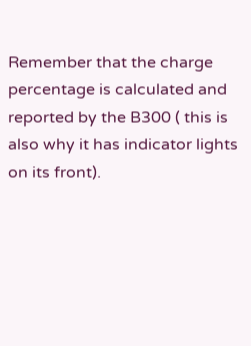Remember that the charge percentage is calculated and reported by the B300 ( this is also why it has indicator lights on its front).